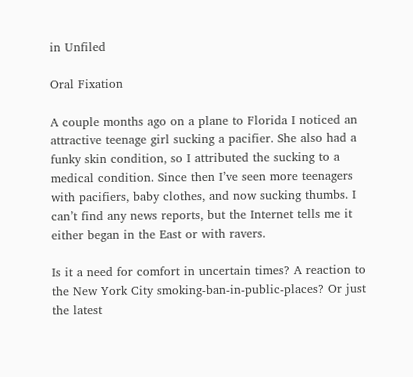in Unfiled

Oral Fixation

A couple months ago on a plane to Florida I noticed an attractive teenage girl sucking a pacifier. She also had a funky skin condition, so I attributed the sucking to a medical condition. Since then I’ve seen more teenagers with pacifiers, baby clothes, and now sucking thumbs. I can’t find any news reports, but the Internet tells me it either began in the East or with ravers.

Is it a need for comfort in uncertain times? A reaction to the New York City smoking-ban-in-public-places? Or just the latest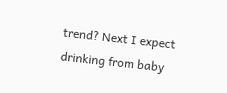trend? Next I expect drinking from baby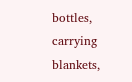bottles, carrying blankets,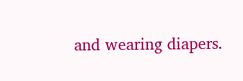and wearing diapers.